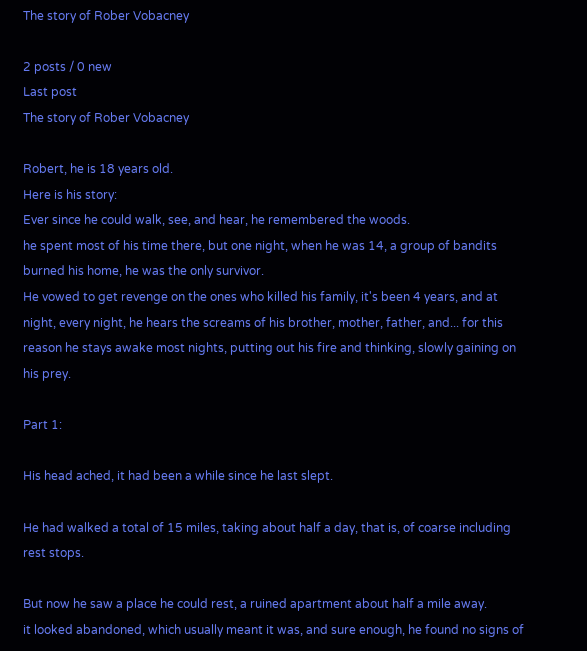The story of Rober Vobacney

2 posts / 0 new
Last post
The story of Rober Vobacney

Robert, he is 18 years old.
Here is his story:
Ever since he could walk, see, and hear, he remembered the woods.
he spent most of his time there, but one night, when he was 14, a group of bandits burned his home, he was the only survivor.
He vowed to get revenge on the ones who killed his family, it's been 4 years, and at night, every night, he hears the screams of his brother, mother, father, and... for this reason he stays awake most nights, putting out his fire and thinking, slowly gaining on his prey.

Part 1:

His head ached, it had been a while since he last slept.

He had walked a total of 15 miles, taking about half a day, that is, of coarse including rest stops.

But now he saw a place he could rest, a ruined apartment about half a mile away.
it looked abandoned, which usually meant it was, and sure enough, he found no signs of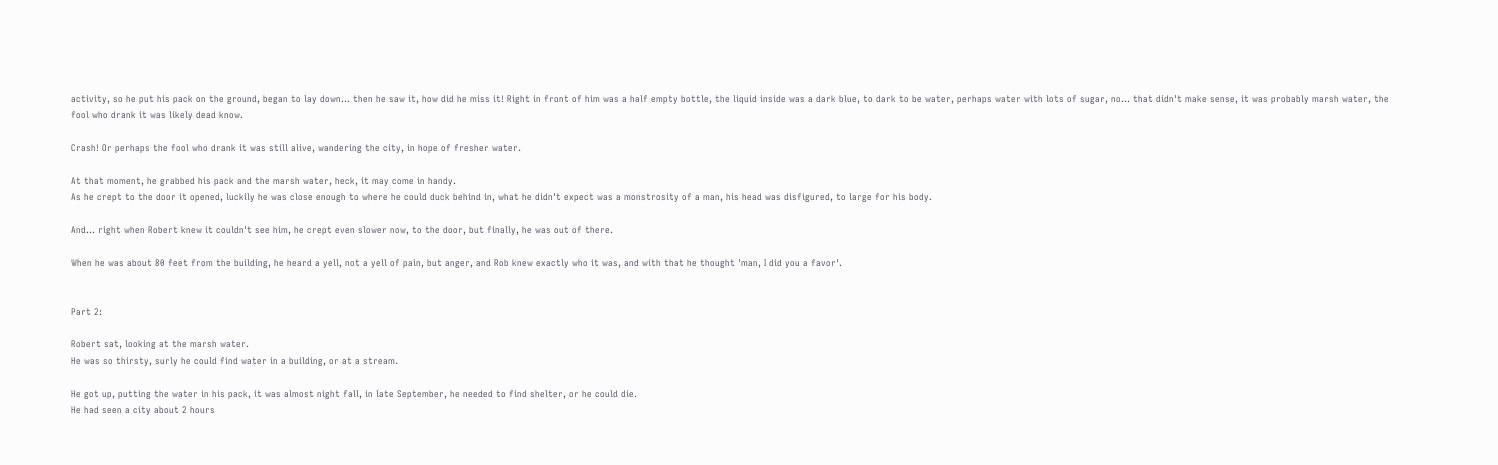activity, so he put his pack on the ground, began to lay down... then he saw it, how did he miss it! Right in front of him was a half empty bottle, the liquid inside was a dark blue, to dark to be water, perhaps water with lots of sugar, no... that didn't make sense, it was probably marsh water, the fool who drank it was likely dead know.

Crash! Or perhaps the fool who drank it was still alive, wandering the city, in hope of fresher water.

At that moment, he grabbed his pack and the marsh water, heck, it may come in handy.
As he crept to the door it opened, luckily he was close enough to where he could duck behind in, what he didn't expect was a monstrosity of a man, his head was disfigured, to large for his body.

And... right when Robert knew it couldn't see him, he crept even slower now, to the door, but finally, he was out of there.

When he was about 80 feet from the building, he heard a yell, not a yell of pain, but anger, and Rob knew exactly who it was, and with that he thought 'man, I did you a favor'.


Part 2:

Robert sat, looking at the marsh water.
He was so thirsty, surly he could find water in a building, or at a stream.

He got up, putting the water in his pack, it was almost night fall, in late September, he needed to find shelter, or he could die.
He had seen a city about 2 hours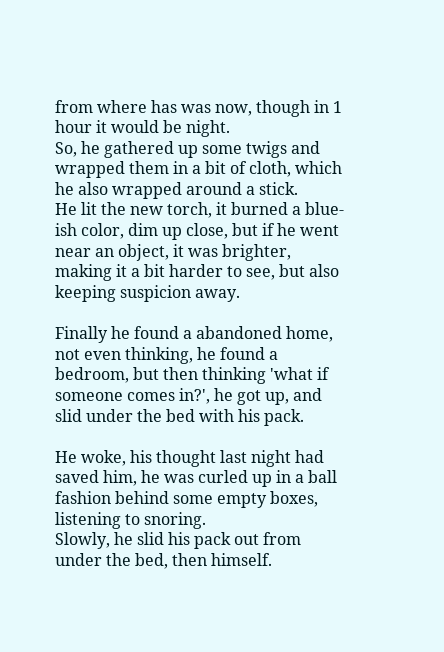from where has was now, though in 1 hour it would be night.
So, he gathered up some twigs and wrapped them in a bit of cloth, which he also wrapped around a stick.
He lit the new torch, it burned a blue-ish color, dim up close, but if he went near an object, it was brighter, making it a bit harder to see, but also keeping suspicion away.

Finally he found a abandoned home, not even thinking, he found a bedroom, but then thinking 'what if someone comes in?', he got up, and slid under the bed with his pack.

He woke, his thought last night had saved him, he was curled up in a ball fashion behind some empty boxes, listening to snoring.
Slowly, he slid his pack out from under the bed, then himself.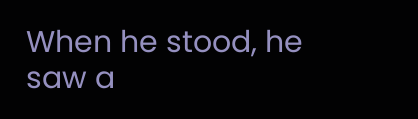When he stood, he saw a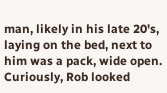man, likely in his late 20's, laying on the bed, next to him was a pack, wide open.
Curiously, Rob looked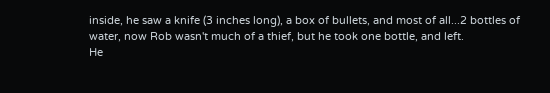inside, he saw a knife (3 inches long), a box of bullets, and most of all...2 bottles of water, now Rob wasn't much of a thief, but he took one bottle, and left.
He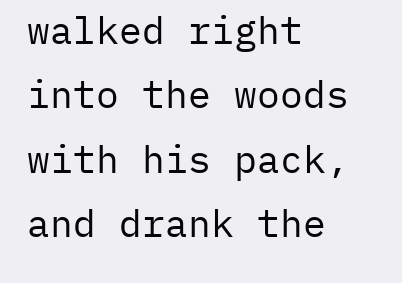walked right into the woods with his pack, and drank the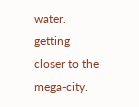water. getting closer to the mega-city.